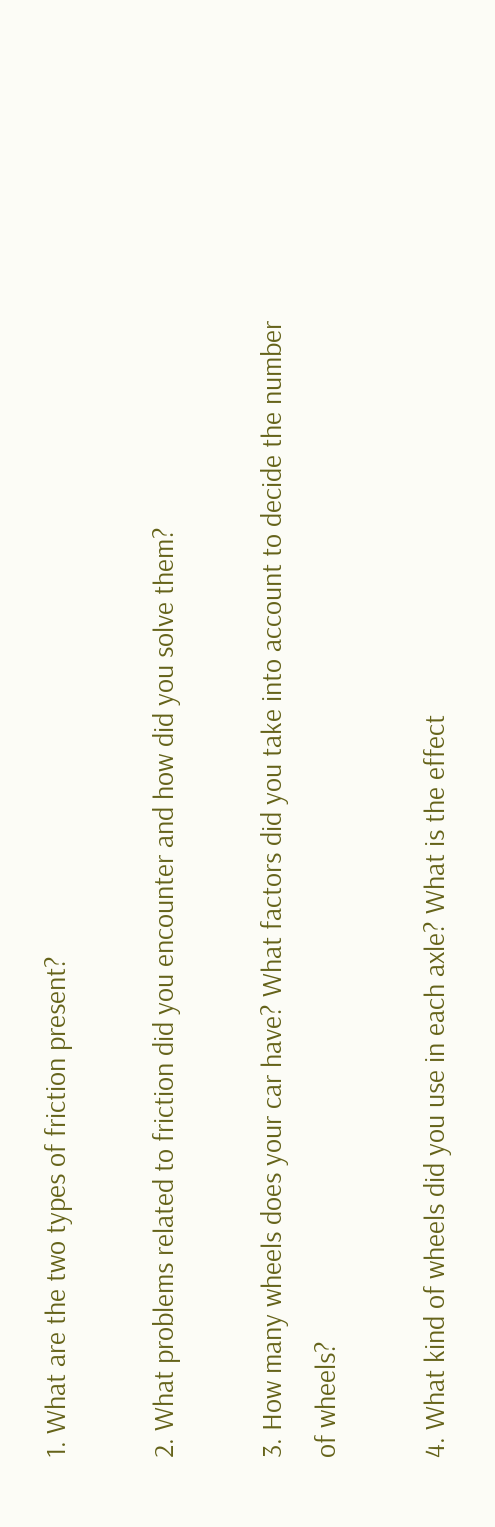1. What are the two types of friction present?

2. What problems related to friction did you encounter and how did you solve them?

3. How many wheels does your car have? What factors did you take into account to decide the number of wheels?

4. What kind of wheels did you use in each axle? What is the effect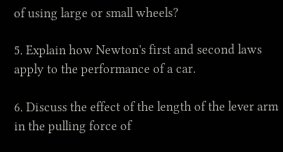of using large or small wheels?

5. Explain how Newton's first and second laws apply to the performance of a car.

6. Discuss the effect of the length of the lever arm in the pulling force of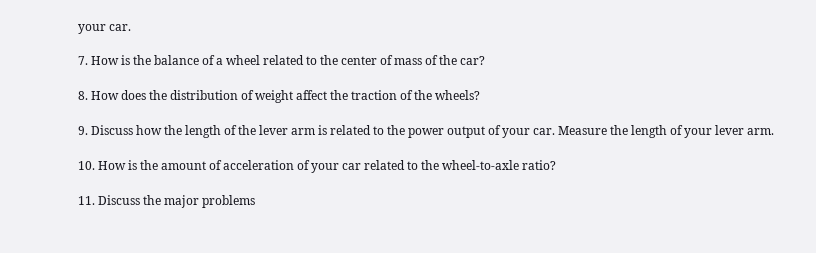your car.

7. How is the balance of a wheel related to the center of mass of the car?

8. How does the distribution of weight affect the traction of the wheels?

9. Discuss how the length of the lever arm is related to the power output of your car. Measure the length of your lever arm.

10. How is the amount of acceleration of your car related to the wheel-to-axle ratio?

11. Discuss the major problems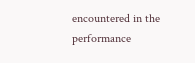encountered in the performance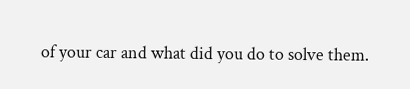of your car and what did you do to solve them.